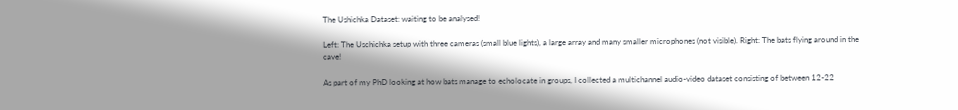The Ushichka Dataset: waiting to be analysed!

Left: The Uschichka setup with three cameras (small blue lights), a large array and many smaller microphones (not visible). Right: The bats flying around in the cave!

As part of my PhD looking at how bats manage to echolocate in groups, I collected a multichannel audio-video dataset consisting of between 12-22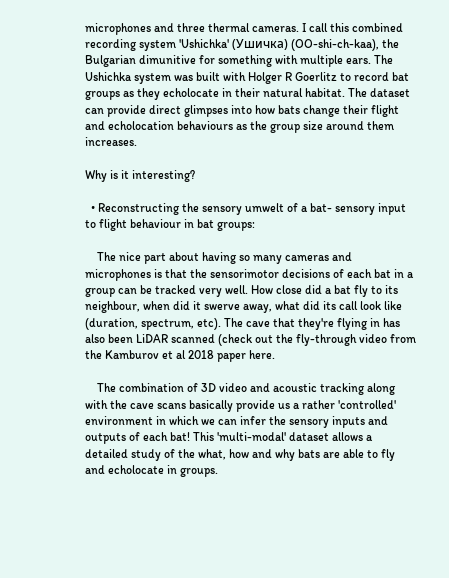microphones and three thermal cameras. I call this combined recording system 'Ushichka' (Ушичка) (OO-shi-ch-kaa), the Bulgarian dimunitive for something with multiple ears. The Ushichka system was built with Holger R Goerlitz to record bat groups as they echolocate in their natural habitat. The dataset can provide direct glimpses into how bats change their flight and echolocation behaviours as the group size around them increases.

Why is it interesting?

  • Reconstructing the sensory umwelt of a bat- sensory input to flight behaviour in bat groups:

    The nice part about having so many cameras and microphones is that the sensorimotor decisions of each bat in a group can be tracked very well. How close did a bat fly to its neighbour, when did it swerve away, what did its call look like (duration, spectrum, etc). The cave that they're flying in has also been LiDAR scanned (check out the fly-through video from the Kamburov et al 2018 paper here.

    The combination of 3D video and acoustic tracking along with the cave scans basically provide us a rather 'controlled' environment in which we can infer the sensory inputs and outputs of each bat! This 'multi-modal' dataset allows a detailed study of the what, how and why bats are able to fly and echolocate in groups.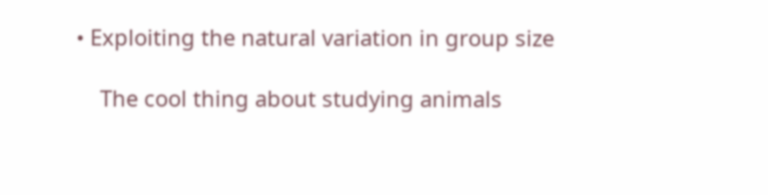• Exploiting the natural variation in group size

    The cool thing about studying animals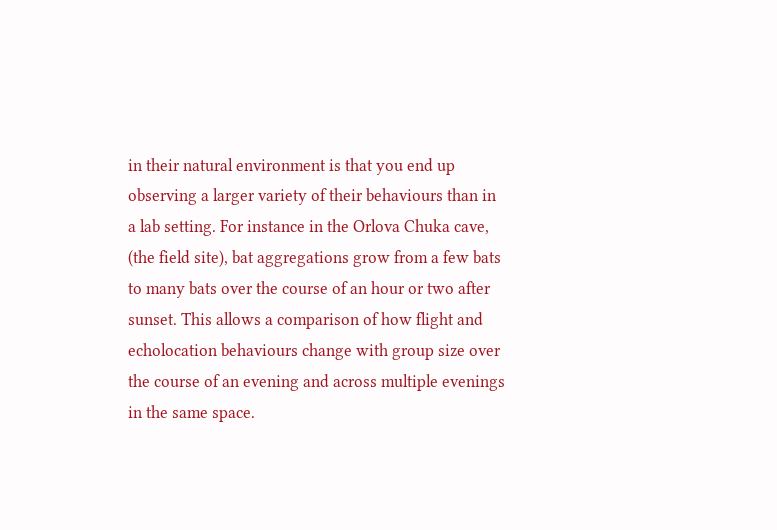in their natural environment is that you end up observing a larger variety of their behaviours than in a lab setting. For instance in the Orlova Chuka cave, (the field site), bat aggregations grow from a few bats to many bats over the course of an hour or two after sunset. This allows a comparison of how flight and echolocation behaviours change with group size over the course of an evening and across multiple evenings in the same space.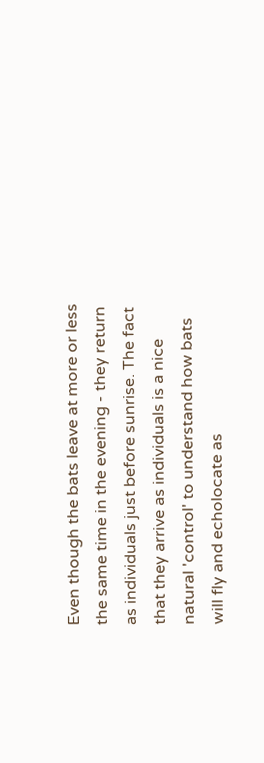Even though the bats leave at more or less the same time in the evening - they return as individuals just before sunrise. The fact that they arrive as individuals is a nice natural 'control' to understand how bats will fly and echolocate as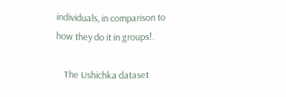individuals, in comparison to how they do it in groups!.

    The Ushichka dataset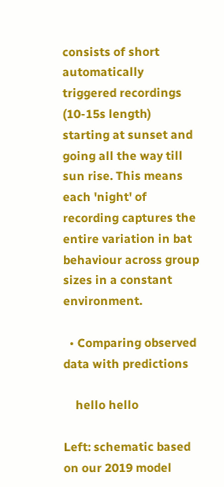consists of short automatically triggered recordings (10-15s length) starting at sunset and going all the way till sun rise. This means each 'night' of recording captures the entire variation in bat behaviour across group sizes in a constant environment.

  • Comparing observed data with predictions

    hello hello

Left: schematic based on our 2019 model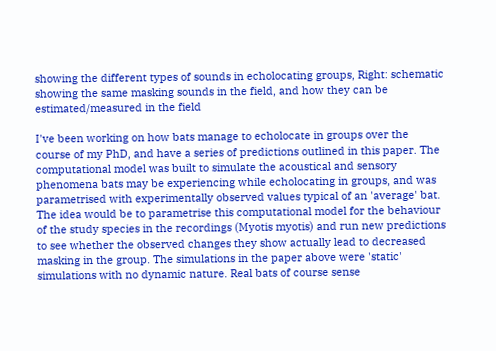showing the different types of sounds in echolocating groups, Right: schematic showing the same masking sounds in the field, and how they can be estimated/measured in the field

I've been working on how bats manage to echolocate in groups over the course of my PhD, and have a series of predictions outlined in this paper. The computational model was built to simulate the acoustical and sensory phenomena bats may be experiencing while echolocating in groups, and was parametrised with experimentally observed values typical of an 'average' bat. The idea would be to parametrise this computational model for the behaviour of the study species in the recordings (Myotis myotis) and run new predictions to see whether the observed changes they show actually lead to decreased masking in the group. The simulations in the paper above were 'static' simulations with no dynamic nature. Real bats of course sense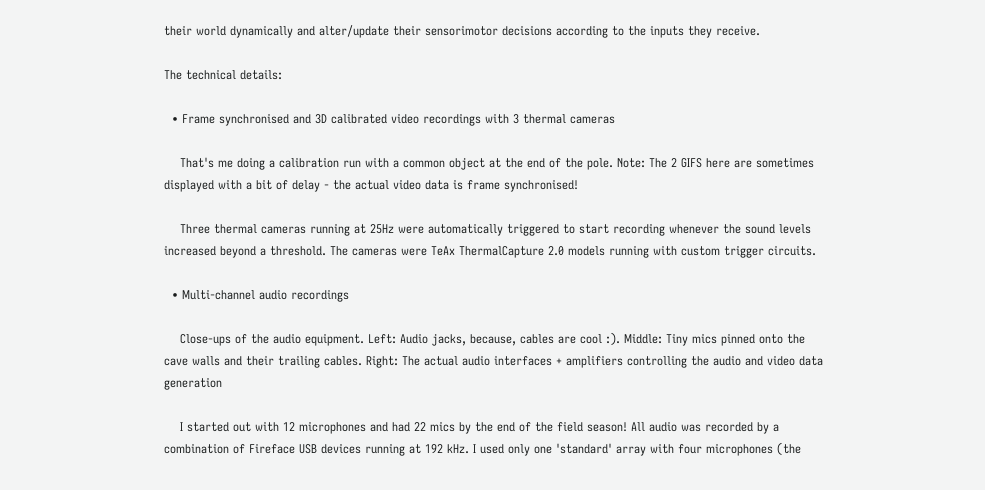their world dynamically and alter/update their sensorimotor decisions according to the inputs they receive.

The technical details:

  • Frame synchronised and 3D calibrated video recordings with 3 thermal cameras

    That's me doing a calibration run with a common object at the end of the pole. Note: The 2 GIFS here are sometimes displayed with a bit of delay - the actual video data is frame synchronised!

    Three thermal cameras running at 25Hz were automatically triggered to start recording whenever the sound levels increased beyond a threshold. The cameras were TeAx ThermalCapture 2.0 models running with custom trigger circuits.

  • Multi-channel audio recordings

    Close-ups of the audio equipment. Left: Audio jacks, because, cables are cool :). Middle: Tiny mics pinned onto the cave walls and their trailing cables. Right: The actual audio interfaces + amplifiers controlling the audio and video data generation

    I started out with 12 microphones and had 22 mics by the end of the field season! All audio was recorded by a combination of Fireface USB devices running at 192 kHz. I used only one 'standard' array with four microphones (the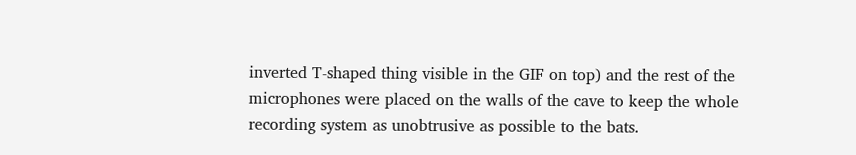inverted T-shaped thing visible in the GIF on top) and the rest of the microphones were placed on the walls of the cave to keep the whole recording system as unobtrusive as possible to the bats.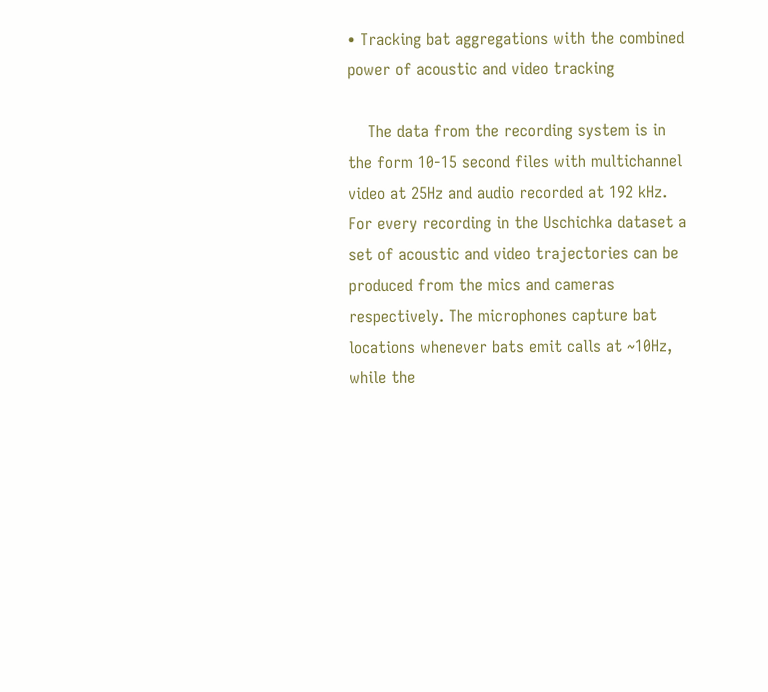• Tracking bat aggregations with the combined power of acoustic and video tracking

    The data from the recording system is in the form 10-15 second files with multichannel video at 25Hz and audio recorded at 192 kHz. For every recording in the Uschichka dataset a set of acoustic and video trajectories can be produced from the mics and cameras respectively. The microphones capture bat locations whenever bats emit calls at ~10Hz, while the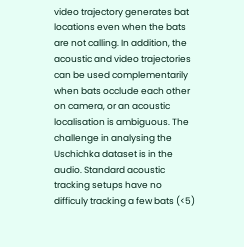video trajectory generates bat locations even when the bats are not calling. In addition, the acoustic and video trajectories can be used complementarily when bats occlude each other on camera, or an acoustic localisation is ambiguous. The challenge in analysing the Uschichka dataset is in the audio. Standard acoustic tracking setups have no difficuly tracking a few bats (<5)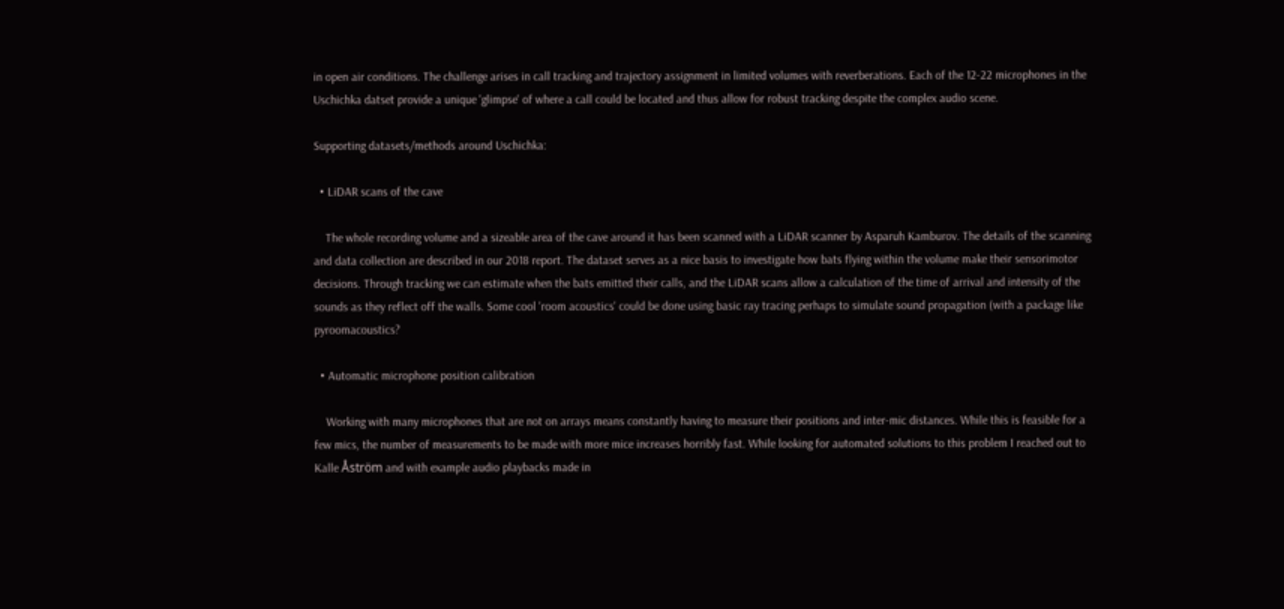in open air conditions. The challenge arises in call tracking and trajectory assignment in limited volumes with reverberations. Each of the 12-22 microphones in the Uschichka datset provide a unique 'glimpse' of where a call could be located and thus allow for robust tracking despite the complex audio scene.

Supporting datasets/methods around Uschichka:

  • LiDAR scans of the cave

    The whole recording volume and a sizeable area of the cave around it has been scanned with a LiDAR scanner by Asparuh Kamburov. The details of the scanning and data collection are described in our 2018 report. The dataset serves as a nice basis to investigate how bats flying within the volume make their sensorimotor decisions. Through tracking we can estimate when the bats emitted their calls, and the LiDAR scans allow a calculation of the time of arrival and intensity of the sounds as they reflect off the walls. Some cool 'room acoustics' could be done using basic ray tracing perhaps to simulate sound propagation (with a package like pyroomacoustics?

  • Automatic microphone position calibration

    Working with many microphones that are not on arrays means constantly having to measure their positions and inter-mic distances. While this is feasible for a few mics, the number of measurements to be made with more mice increases horribly fast. While looking for automated solutions to this problem I reached out to Kalle Åström and with example audio playbacks made in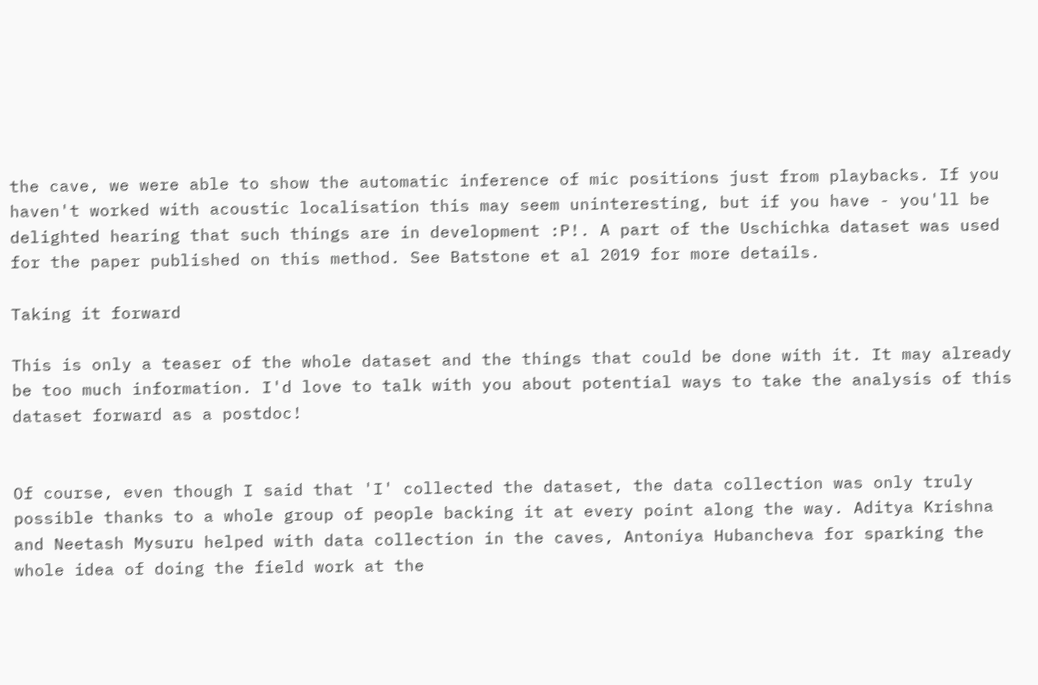the cave, we were able to show the automatic inference of mic positions just from playbacks. If you haven't worked with acoustic localisation this may seem uninteresting, but if you have - you'll be delighted hearing that such things are in development :P!. A part of the Uschichka dataset was used for the paper published on this method. See Batstone et al 2019 for more details.

Taking it forward

This is only a teaser of the whole dataset and the things that could be done with it. It may already be too much information. I'd love to talk with you about potential ways to take the analysis of this dataset forward as a postdoc!


Of course, even though I said that 'I' collected the dataset, the data collection was only truly possible thanks to a whole group of people backing it at every point along the way. Aditya Krishna and Neetash Mysuru helped with data collection in the caves, Antoniya Hubancheva for sparking the whole idea of doing the field work at the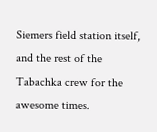Siemers field station itself, and the rest of the Tabachka crew for the awesome times.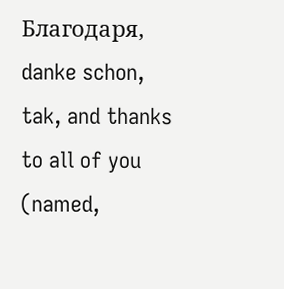Благодаря, danke schon, tak, and thanks to all of you (named,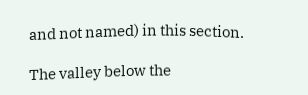and not named) in this section.

The valley below the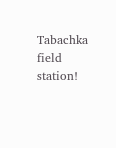Tabachka field station!